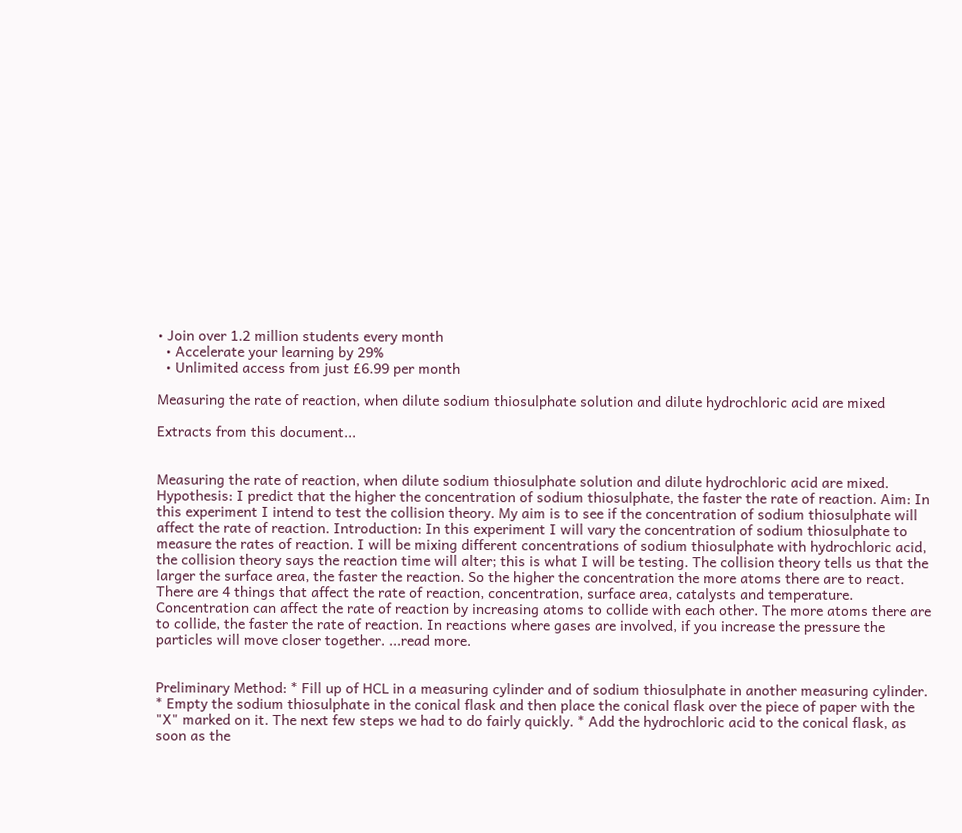• Join over 1.2 million students every month
  • Accelerate your learning by 29%
  • Unlimited access from just £6.99 per month

Measuring the rate of reaction, when dilute sodium thiosulphate solution and dilute hydrochloric acid are mixed

Extracts from this document...


Measuring the rate of reaction, when dilute sodium thiosulphate solution and dilute hydrochloric acid are mixed. Hypothesis: I predict that the higher the concentration of sodium thiosulphate, the faster the rate of reaction. Aim: In this experiment I intend to test the collision theory. My aim is to see if the concentration of sodium thiosulphate will affect the rate of reaction. Introduction: In this experiment I will vary the concentration of sodium thiosulphate to measure the rates of reaction. I will be mixing different concentrations of sodium thiosulphate with hydrochloric acid, the collision theory says the reaction time will alter; this is what I will be testing. The collision theory tells us that the larger the surface area, the faster the reaction. So the higher the concentration the more atoms there are to react. There are 4 things that affect the rate of reaction, concentration, surface area, catalysts and temperature. Concentration can affect the rate of reaction by increasing atoms to collide with each other. The more atoms there are to collide, the faster the rate of reaction. In reactions where gases are involved, if you increase the pressure the particles will move closer together. ...read more.


Preliminary Method: * Fill up of HCL in a measuring cylinder and of sodium thiosulphate in another measuring cylinder. * Empty the sodium thiosulphate in the conical flask and then place the conical flask over the piece of paper with the "X" marked on it. The next few steps we had to do fairly quickly. * Add the hydrochloric acid to the conical flask, as soon as the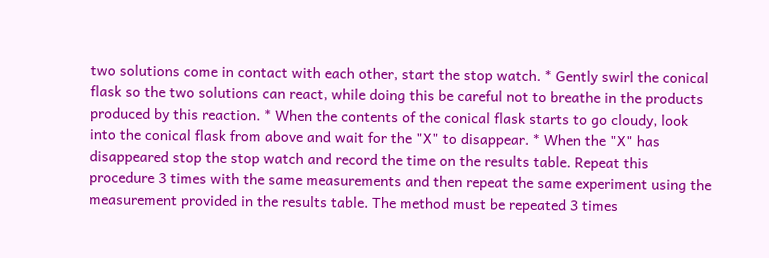two solutions come in contact with each other, start the stop watch. * Gently swirl the conical flask so the two solutions can react, while doing this be careful not to breathe in the products produced by this reaction. * When the contents of the conical flask starts to go cloudy, look into the conical flask from above and wait for the "X" to disappear. * When the "X" has disappeared stop the stop watch and record the time on the results table. Repeat this procedure 3 times with the same measurements and then repeat the same experiment using the measurement provided in the results table. The method must be repeated 3 times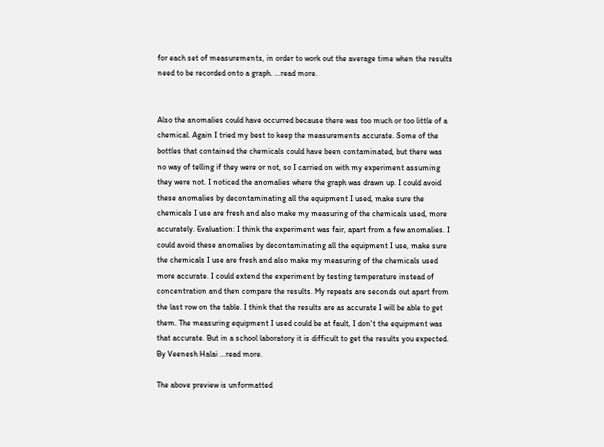for each set of measurements, in order to work out the average time when the results need to be recorded onto a graph. ...read more.


Also the anomalies could have occurred because there was too much or too little of a chemical. Again I tried my best to keep the measurements accurate. Some of the bottles that contained the chemicals could have been contaminated, but there was no way of telling if they were or not, so I carried on with my experiment assuming they were not. I noticed the anomalies where the graph was drawn up. I could avoid these anomalies by decontaminating all the equipment I used, make sure the chemicals I use are fresh and also make my measuring of the chemicals used, more accurately. Evaluation: I think the experiment was fair, apart from a few anomalies. I could avoid these anomalies by decontaminating all the equipment I use, make sure the chemicals I use are fresh and also make my measuring of the chemicals used more accurate. I could extend the experiment by testing temperature instead of concentration and then compare the results. My repeats are seconds out apart from the last row on the table. I think that the results are as accurate I will be able to get them. The measuring equipment I used could be at fault, I don't the equipment was that accurate. But in a school laboratory it is difficult to get the results you expected. By Veenesh Halai ...read more.

The above preview is unformatted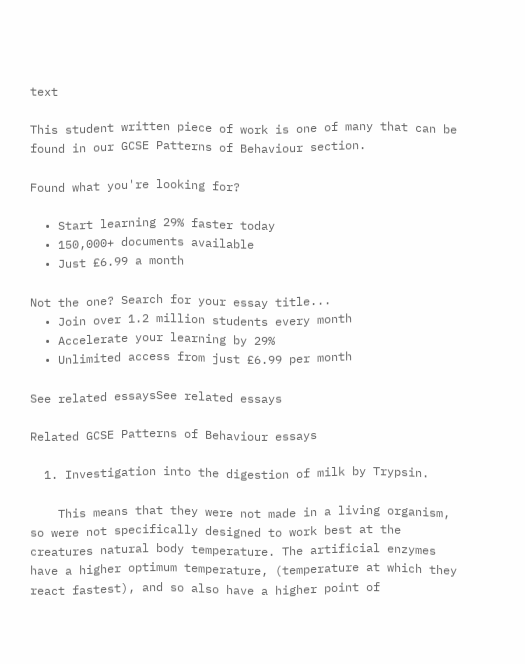text

This student written piece of work is one of many that can be found in our GCSE Patterns of Behaviour section.

Found what you're looking for?

  • Start learning 29% faster today
  • 150,000+ documents available
  • Just £6.99 a month

Not the one? Search for your essay title...
  • Join over 1.2 million students every month
  • Accelerate your learning by 29%
  • Unlimited access from just £6.99 per month

See related essaysSee related essays

Related GCSE Patterns of Behaviour essays

  1. Investigation into the digestion of milk by Trypsin.

    This means that they were not made in a living organism, so were not specifically designed to work best at the creatures natural body temperature. The artificial enzymes have a higher optimum temperature, (temperature at which they react fastest), and so also have a higher point of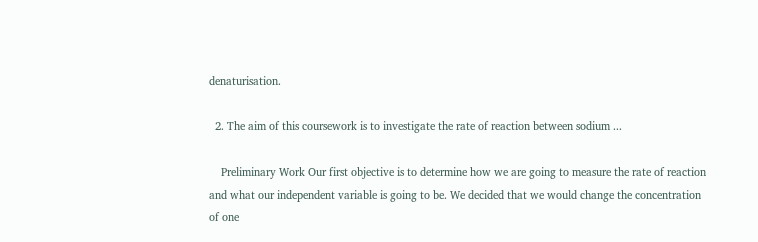denaturisation.

  2. The aim of this coursework is to investigate the rate of reaction between sodium ...

    Preliminary Work Our first objective is to determine how we are going to measure the rate of reaction and what our independent variable is going to be. We decided that we would change the concentration of one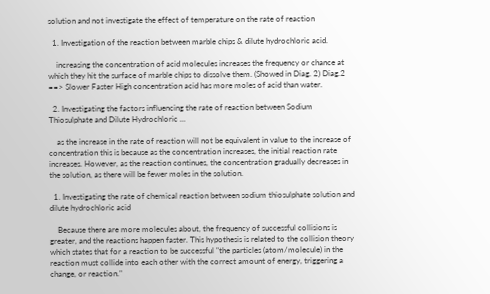solution and not investigate the effect of temperature on the rate of reaction

  1. Investigation of the reaction between marble chips & dilute hydrochloric acid.

    increasing the concentration of acid molecules increases the frequency or chance at which they hit the surface of marble chips to dissolve them. (Showed in Diag. 2) Diag.2 ==> Slower Faster High concentration acid has more moles of acid than water.

  2. Investigating the factors influencing the rate of reaction between Sodium Thiosulphate and Dilute Hydrochloric ...

    as the increase in the rate of reaction will not be equivalent in value to the increase of concentration this is because as the concentration increases, the initial reaction rate increases. However, as the reaction continues, the concentration gradually decreases in the solution, as there will be fewer moles in the solution.

  1. Investigating the rate of chemical reaction between sodium thiosulphate solution and dilute hydrochloric acid

    Because there are more molecules about, the frequency of successful collisions is greater, and the reactions happen faster. This hypothesis is related to the collision theory which states that for a reaction to be successful "the particles (atom/molecule) in the reaction must collide into each other with the correct amount of energy, triggering a change, or reaction."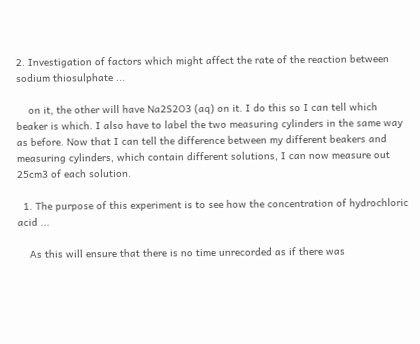2. Investigation of factors which might affect the rate of the reaction between sodium thiosulphate ...

    on it, the other will have Na2S2O3 (aq) on it. I do this so I can tell which beaker is which. I also have to label the two measuring cylinders in the same way as before. Now that I can tell the difference between my different beakers and measuring cylinders, which contain different solutions, I can now measure out 25cm3 of each solution.

  1. The purpose of this experiment is to see how the concentration of hydrochloric acid ...

    As this will ensure that there is no time unrecorded as if there was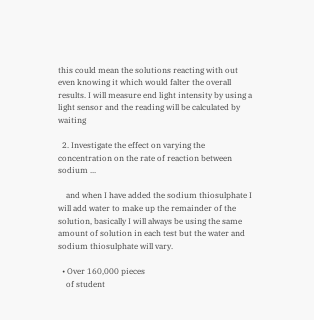this could mean the solutions reacting with out even knowing it which would falter the overall results. I will measure end light intensity by using a light sensor and the reading will be calculated by waiting

  2. Investigate the effect on varying the concentration on the rate of reaction between sodium ...

    and when I have added the sodium thiosulphate I will add water to make up the remainder of the solution, basically I will always be using the same amount of solution in each test but the water and sodium thiosulphate will vary.

  • Over 160,000 pieces
    of student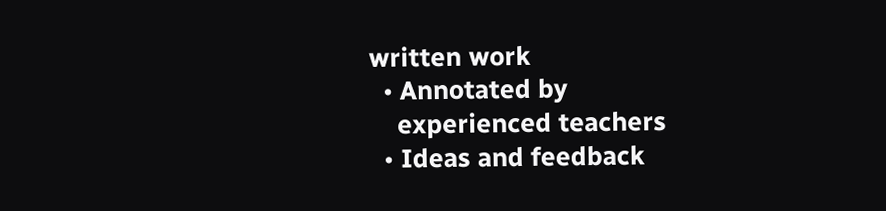written work
  • Annotated by
    experienced teachers
  • Ideas and feedback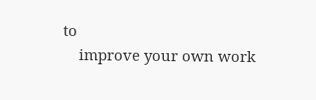to
    improve your own work